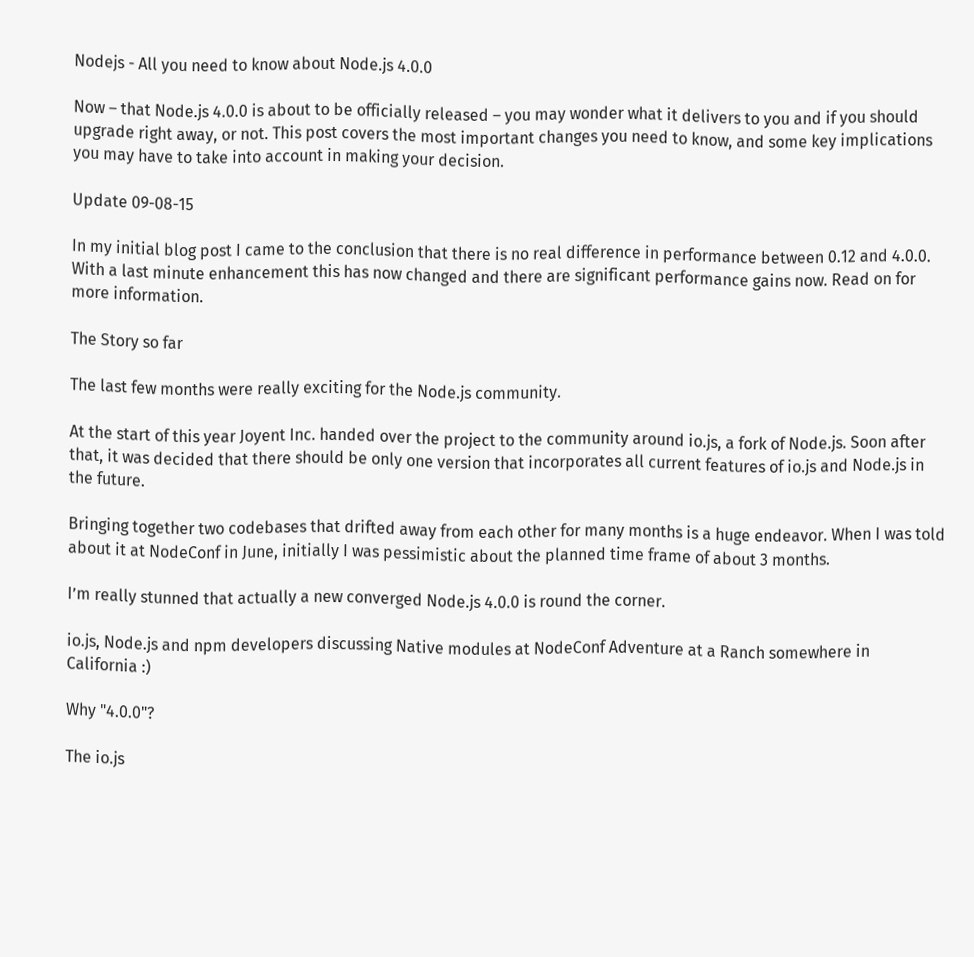Nodejs - All you need to know about Node.js 4.0.0

Now – that Node.js 4.0.0 is about to be officially released – you may wonder what it delivers to you and if you should upgrade right away, or not. This post covers the most important changes you need to know, and some key implications you may have to take into account in making your decision.

Update 09-08-15

In my initial blog post I came to the conclusion that there is no real difference in performance between 0.12 and 4.0.0. With a last minute enhancement this has now changed and there are significant performance gains now. Read on for more information.

The Story so far

The last few months were really exciting for the Node.js community.

At the start of this year Joyent Inc. handed over the project to the community around io.js, a fork of Node.js. Soon after that, it was decided that there should be only one version that incorporates all current features of io.js and Node.js in the future.

Bringing together two codebases that drifted away from each other for many months is a huge endeavor. When I was told about it at NodeConf in June, initially I was pessimistic about the planned time frame of about 3 months.

I’m really stunned that actually a new converged Node.js 4.0.0 is round the corner.

io.js, Node.js and npm developers discussing Native modules at NodeConf Adventure at a Ranch somewhere in California :)

Why "4.0.0"?

The io.js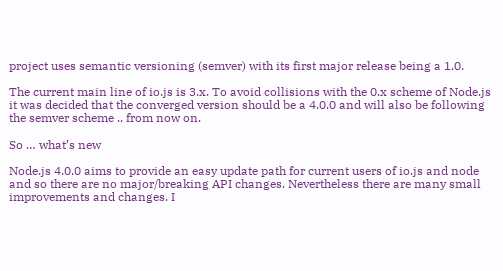project uses semantic versioning (semver) with its first major release being a 1.0.

The current main line of io.js is 3.x. To avoid collisions with the 0.x scheme of Node.js it was decided that the converged version should be a 4.0.0 and will also be following the semver scheme .. from now on.

So … what’s new

Node.js 4.0.0 aims to provide an easy update path for current users of io.js and node and so there are no major/breaking API changes. Nevertheless there are many small improvements and changes. I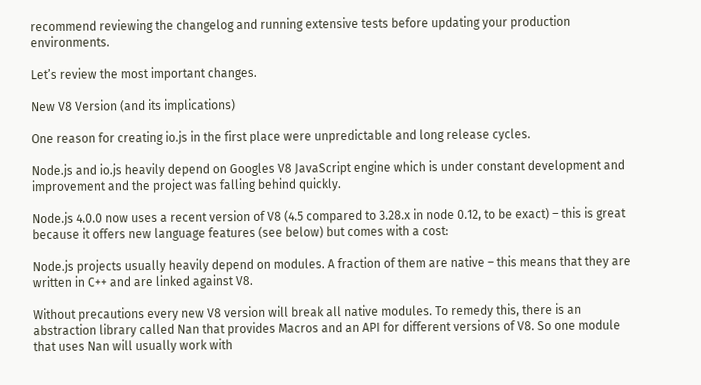recommend reviewing the changelog and running extensive tests before updating your production environments.

Let’s review the most important changes.

New V8 Version (and its implications)

One reason for creating io.js in the first place were unpredictable and long release cycles.

Node.js and io.js heavily depend on Googles V8 JavaScript engine which is under constant development and improvement and the project was falling behind quickly.

Node.js 4.0.0 now uses a recent version of V8 (4.5 compared to 3.28.x in node 0.12, to be exact) – this is great because it offers new language features (see below) but comes with a cost:

Node.js projects usually heavily depend on modules. A fraction of them are native – this means that they are written in C++ and are linked against V8.

Without precautions every new V8 version will break all native modules. To remedy this, there is an abstraction library called Nan that provides Macros and an API for different versions of V8. So one module that uses Nan will usually work with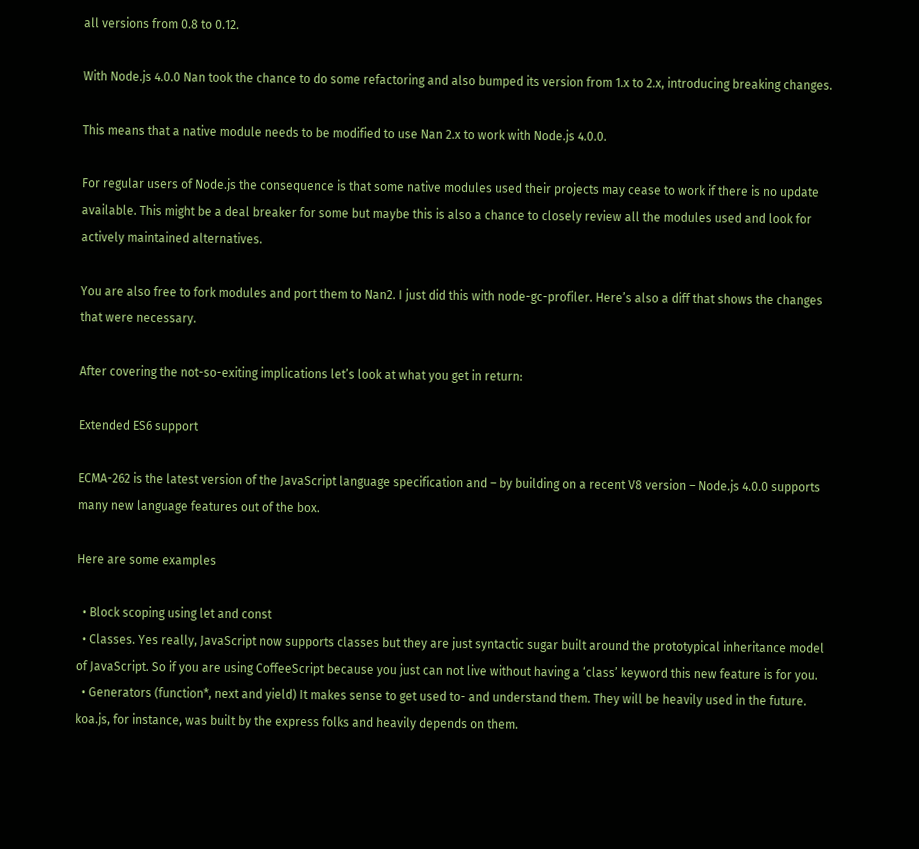all versions from 0.8 to 0.12.

With Node.js 4.0.0 Nan took the chance to do some refactoring and also bumped its version from 1.x to 2.x, introducing breaking changes.

This means that a native module needs to be modified to use Nan 2.x to work with Node.js 4.0.0.

For regular users of Node.js the consequence is that some native modules used their projects may cease to work if there is no update available. This might be a deal breaker for some but maybe this is also a chance to closely review all the modules used and look for actively maintained alternatives.

You are also free to fork modules and port them to Nan2. I just did this with node-gc-profiler. Here’s also a diff that shows the changes that were necessary.

After covering the not-so-exiting implications let’s look at what you get in return:

Extended ES6 support

ECMA-262 is the latest version of the JavaScript language specification and – by building on a recent V8 version – Node.js 4.0.0 supports many new language features out of the box.

Here are some examples

  • Block scoping using let and const
  • Classes. Yes really, JavaScript now supports classes but they are just syntactic sugar built around the prototypical inheritance model of JavaScript. So if you are using CoffeeScript because you just can not live without having a ‘class’ keyword this new feature is for you.
  • Generators (function*, next and yield) It makes sense to get used to- and understand them. They will be heavily used in the future. koa.js, for instance, was built by the express folks and heavily depends on them.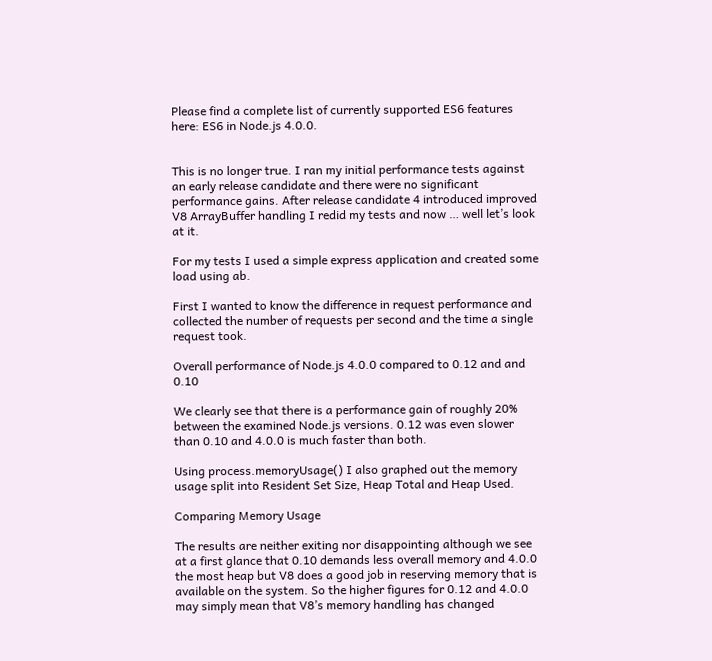Please find a complete list of currently supported ES6 features here: ES6 in Node.js 4.0.0.


This is no longer true. I ran my initial performance tests against an early release candidate and there were no significant performance gains. After release candidate 4 introduced improved V8 ArrayBuffer handling I redid my tests and now … well let’s look at it.

For my tests I used a simple express application and created some load using ab.

First I wanted to know the difference in request performance and collected the number of requests per second and the time a single request took.

Overall performance of Node.js 4.0.0 compared to 0.12 and and 0.10

We clearly see that there is a performance gain of roughly 20% between the examined Node.js versions. 0.12 was even slower than 0.10 and 4.0.0 is much faster than both.

Using process.memoryUsage() I also graphed out the memory usage split into Resident Set Size, Heap Total and Heap Used.

Comparing Memory Usage

The results are neither exiting nor disappointing although we see at a first glance that 0.10 demands less overall memory and 4.0.0 the most heap but V8 does a good job in reserving memory that is available on the system. So the higher figures for 0.12 and 4.0.0 may simply mean that V8’s memory handling has changed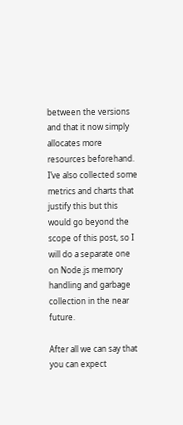between the versions and that it now simply allocates more resources beforehand. I’ve also collected some metrics and charts that justify this but this would go beyond the scope of this post, so I will do a separate one on Node.js memory handling and garbage collection in the near future.

After all we can say that you can expect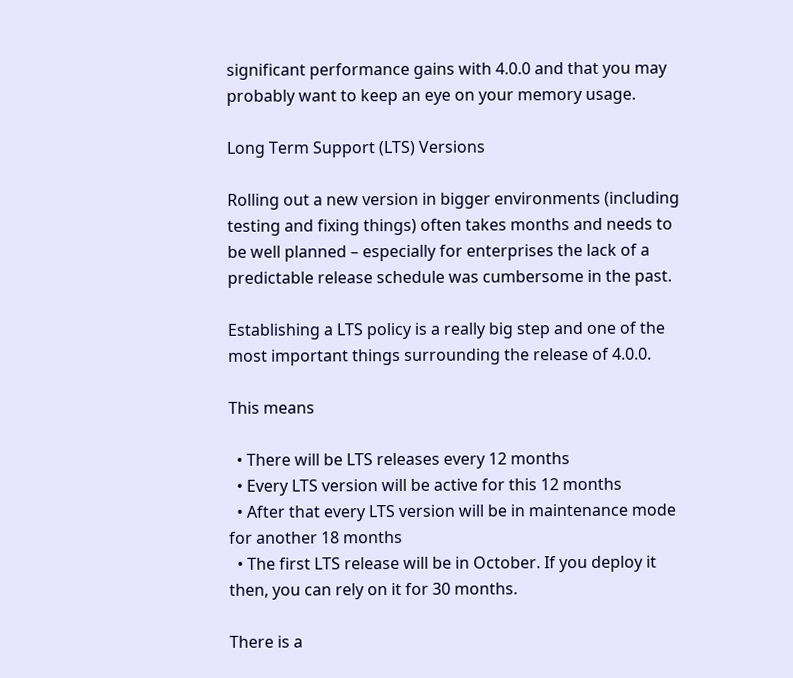significant performance gains with 4.0.0 and that you may probably want to keep an eye on your memory usage.

Long Term Support (LTS) Versions

Rolling out a new version in bigger environments (including testing and fixing things) often takes months and needs to be well planned – especially for enterprises the lack of a predictable release schedule was cumbersome in the past.

Establishing a LTS policy is a really big step and one of the most important things surrounding the release of 4.0.0.

This means

  • There will be LTS releases every 12 months
  • Every LTS version will be active for this 12 months
  • After that every LTS version will be in maintenance mode for another 18 months
  • The first LTS release will be in October. If you deploy it then, you can rely on it for 30 months.

There is a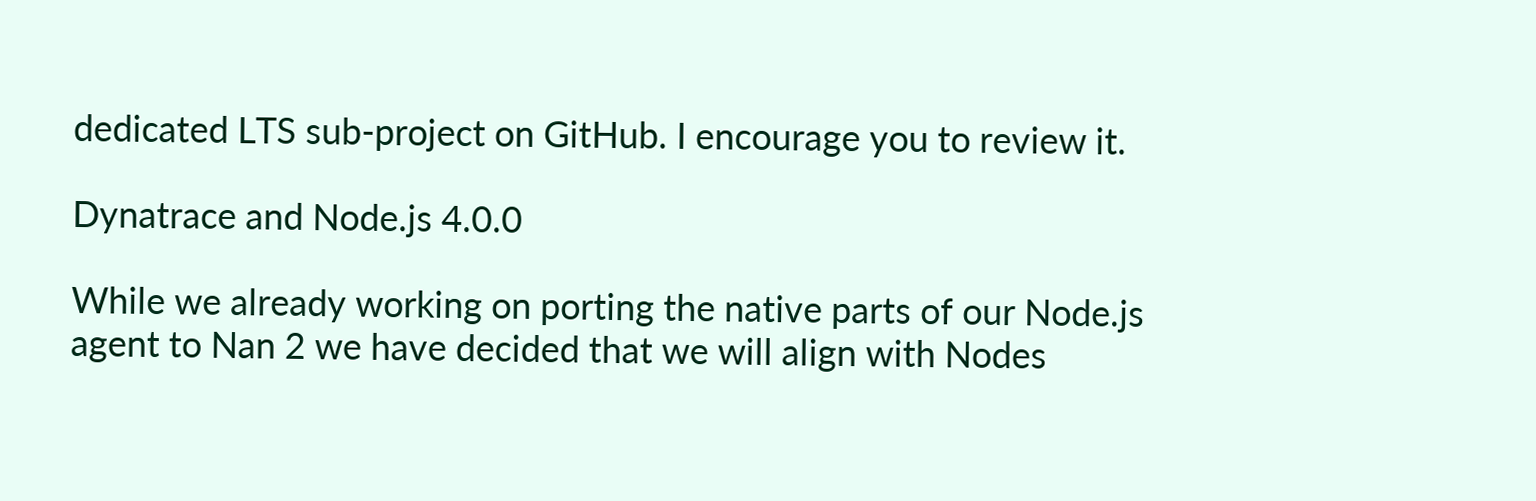dedicated LTS sub-project on GitHub. I encourage you to review it.

Dynatrace and Node.js 4.0.0

While we already working on porting the native parts of our Node.js agent to Nan 2 we have decided that we will align with Nodes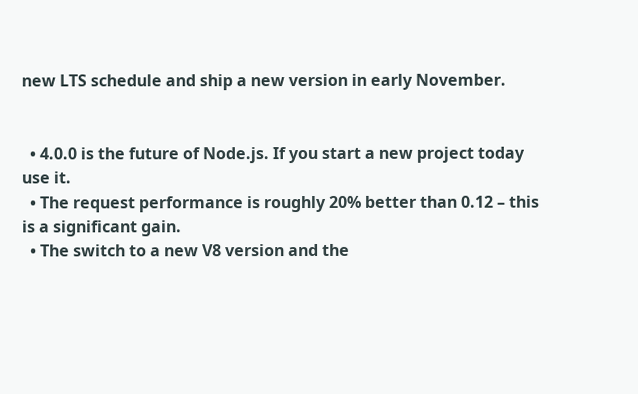new LTS schedule and ship a new version in early November.


  • 4.0.0 is the future of Node.js. If you start a new project today use it.
  • The request performance is roughly 20% better than 0.12 – this is a significant gain.
  • The switch to a new V8 version and the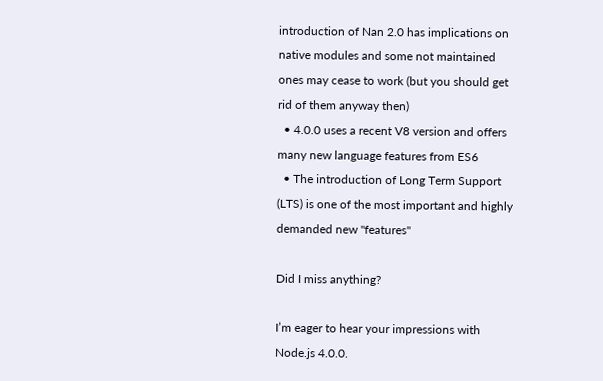introduction of Nan 2.0 has implications on native modules and some not maintained ones may cease to work (but you should get rid of them anyway then)
  • 4.0.0 uses a recent V8 version and offers many new language features from ES6
  • The introduction of Long Term Support (LTS) is one of the most important and highly demanded new "features"

Did I miss anything?

I’m eager to hear your impressions with Node.js 4.0.0.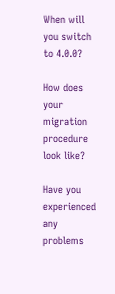When will you switch to 4.0.0?

How does your migration procedure look like?

Have you experienced any problems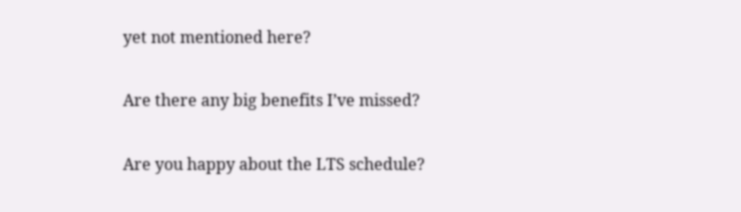yet not mentioned here?

Are there any big benefits I’ve missed?

Are you happy about the LTS schedule?